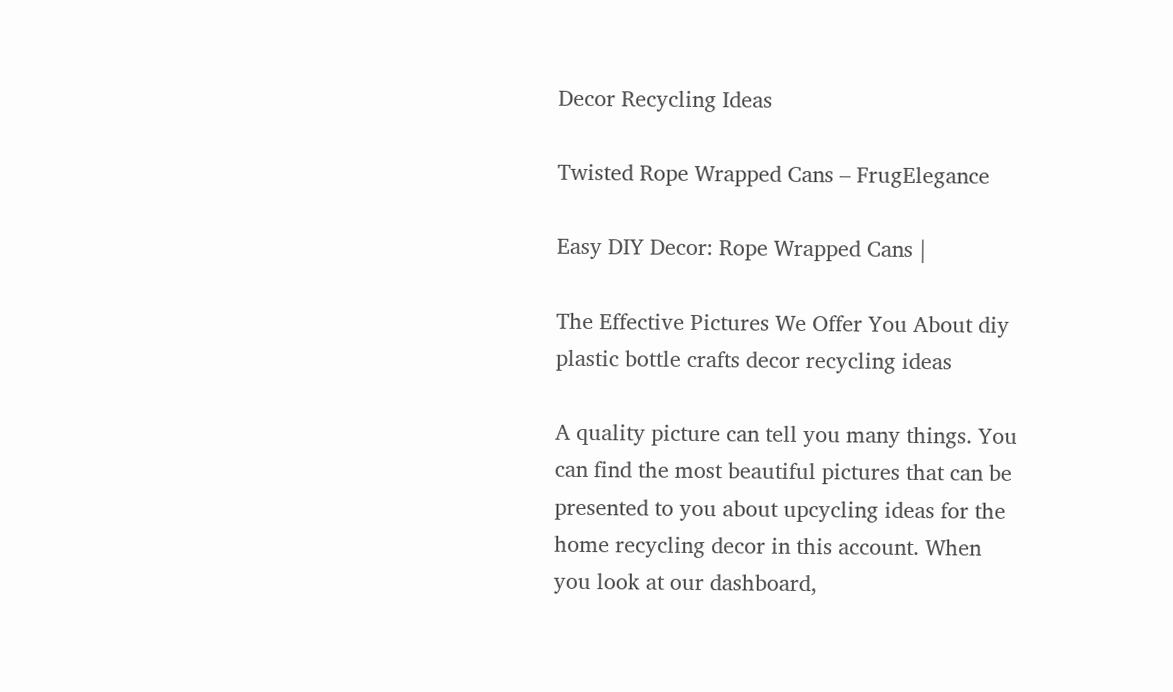Decor Recycling Ideas

Twisted Rope Wrapped Cans – FrugElegance

Easy DIY Decor: Rope Wrapped Cans |

The Effective Pictures We Offer You About diy plastic bottle crafts decor recycling ideas

A quality picture can tell you many things. You can find the most beautiful pictures that can be presented to you about upcycling ideas for the home recycling decor in this account. When you look at our dashboard,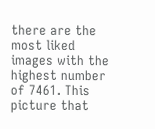there are the most liked images with the highest number of 7461. This picture that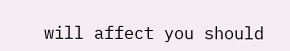will affect you should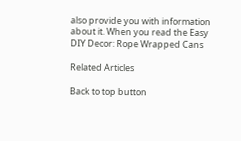also provide you with information about it. When you read the Easy DIY Decor: Rope Wrapped Cans

Related Articles

Back to top button